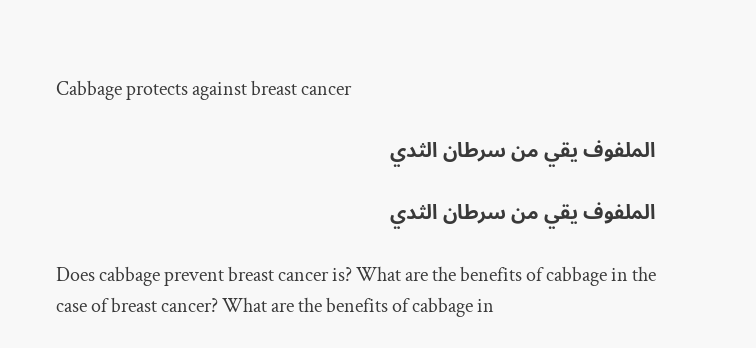Cabbage protects against breast cancer

الملفوف يقي من سرطان الثدي

الملفوف يقي من سرطان الثدي

Does cabbage prevent breast cancer is? What are the benefits of cabbage in the case of breast cancer? What are the benefits of cabbage in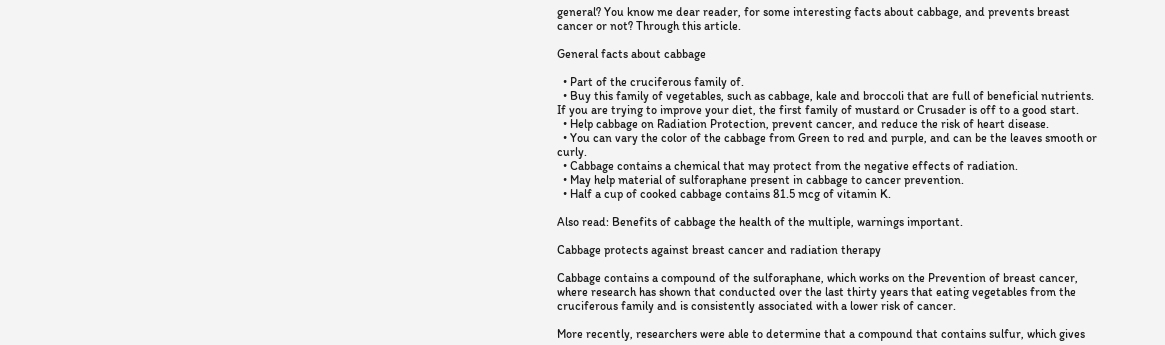general? You know me dear reader, for some interesting facts about cabbage, and prevents breast cancer or not? Through this article.

General facts about cabbage

  • Part of the cruciferous family of.
  • Buy this family of vegetables, such as cabbage, kale and broccoli that are full of beneficial nutrients. If you are trying to improve your diet, the first family of mustard or Crusader is off to a good start.
  • Help cabbage on Radiation Protection, prevent cancer, and reduce the risk of heart disease.
  • You can vary the color of the cabbage from Green to red and purple, and can be the leaves smooth or curly.
  • Cabbage contains a chemical that may protect from the negative effects of radiation.
  • May help material of sulforaphane present in cabbage to cancer prevention.
  • Half a cup of cooked cabbage contains 81.5 mcg of vitamin K.

Also read: Benefits of cabbage the health of the multiple, warnings important.

Cabbage protects against breast cancer and radiation therapy

Cabbage contains a compound of the sulforaphane, which works on the Prevention of breast cancer, where research has shown that conducted over the last thirty years that eating vegetables from the cruciferous family and is consistently associated with a lower risk of cancer.

More recently, researchers were able to determine that a compound that contains sulfur, which gives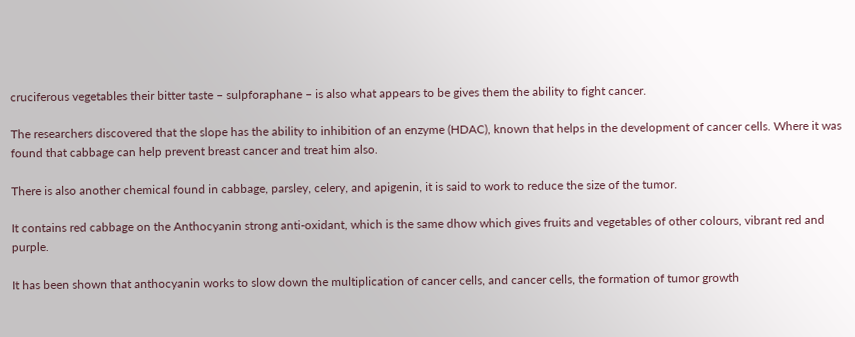cruciferous vegetables their bitter taste – sulpforaphane – is also what appears to be gives them the ability to fight cancer.

The researchers discovered that the slope has the ability to inhibition of an enzyme (HDAC), known that helps in the development of cancer cells. Where it was found that cabbage can help prevent breast cancer and treat him also.

There is also another chemical found in cabbage, parsley, celery, and apigenin, it is said to work to reduce the size of the tumor.

It contains red cabbage on the Anthocyanin strong anti-oxidant, which is the same dhow which gives fruits and vegetables of other colours, vibrant red and purple.

It has been shown that anthocyanin works to slow down the multiplication of cancer cells, and cancer cells, the formation of tumor growth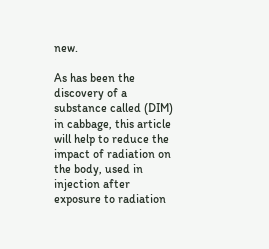new.

As has been the discovery of a substance called (DIM) in cabbage, this article will help to reduce the impact of radiation on the body, used in injection after exposure to radiation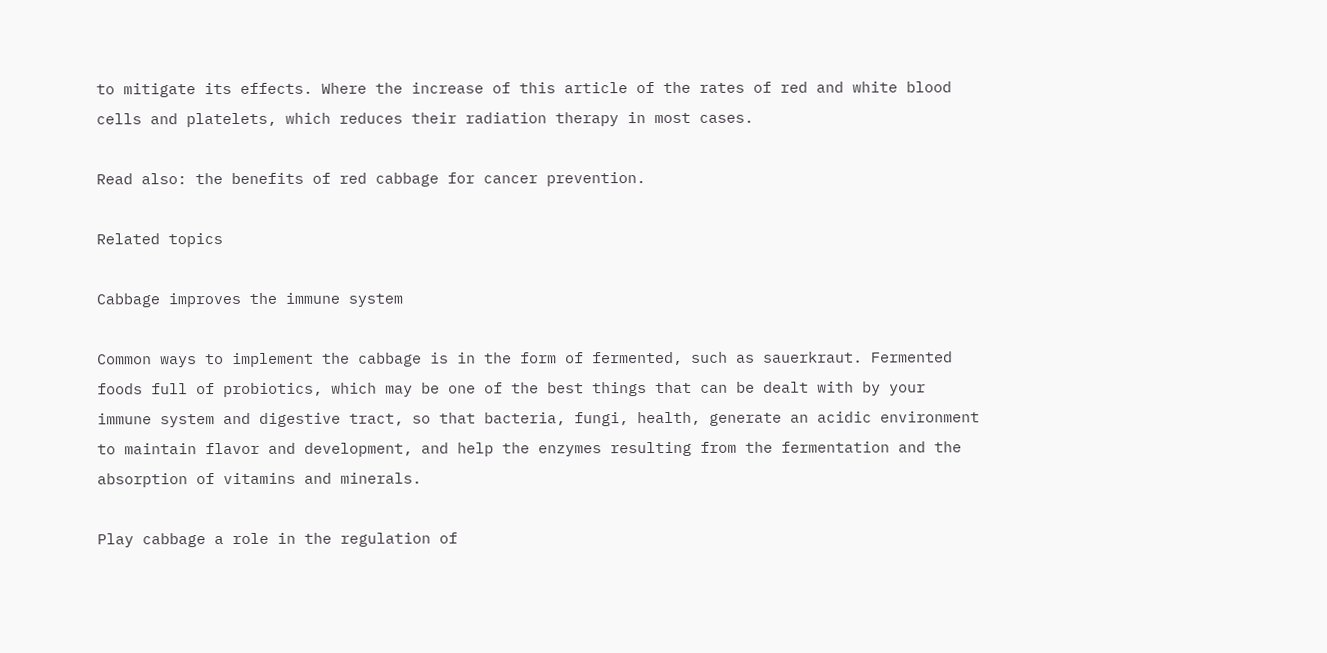to mitigate its effects. Where the increase of this article of the rates of red and white blood cells and platelets, which reduces their radiation therapy in most cases.

Read also: the benefits of red cabbage for cancer prevention.

Related topics

Cabbage improves the immune system

Common ways to implement the cabbage is in the form of fermented, such as sauerkraut. Fermented foods full of probiotics, which may be one of the best things that can be dealt with by your immune system and digestive tract, so that bacteria, fungi, health, generate an acidic environment to maintain flavor and development, and help the enzymes resulting from the fermentation and the absorption of vitamins and minerals.

Play cabbage a role in the regulation of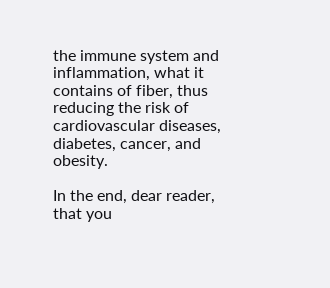the immune system and inflammation, what it contains of fiber, thus reducing the risk of cardiovascular diseases, diabetes, cancer, and obesity.

In the end, dear reader, that you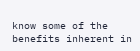know some of the benefits inherent in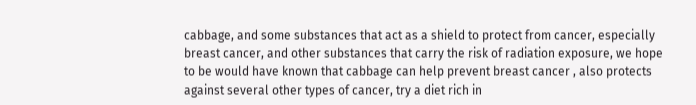cabbage, and some substances that act as a shield to protect from cancer, especially breast cancer, and other substances that carry the risk of radiation exposure, we hope to be would have known that cabbage can help prevent breast cancer , also protects against several other types of cancer, try a diet rich in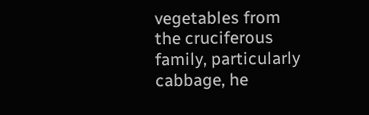vegetables from the cruciferous family, particularly cabbage, he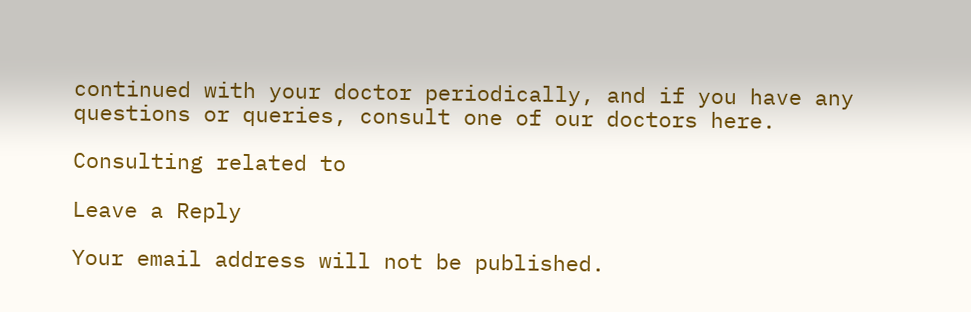continued with your doctor periodically, and if you have any questions or queries, consult one of our doctors here.

Consulting related to

Leave a Reply

Your email address will not be published.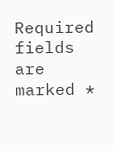Required fields are marked *